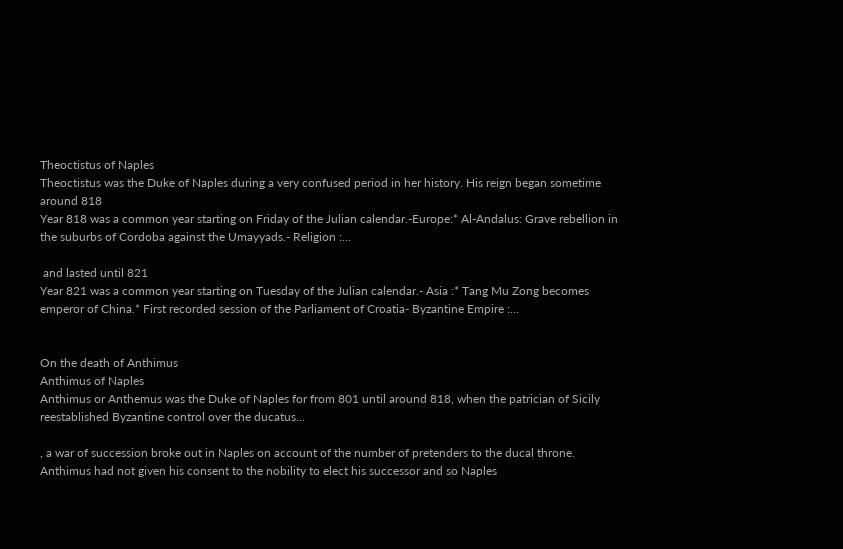Theoctistus of Naples
Theoctistus was the Duke of Naples during a very confused period in her history. His reign began sometime around 818
Year 818 was a common year starting on Friday of the Julian calendar.-Europe:* Al-Andalus: Grave rebellion in the suburbs of Cordoba against the Umayyads.- Religion :...

 and lasted until 821
Year 821 was a common year starting on Tuesday of the Julian calendar.- Asia :* Tang Mu Zong becomes emperor of China.* First recorded session of the Parliament of Croatia- Byzantine Empire :...


On the death of Anthimus
Anthimus of Naples
Anthimus or Anthemus was the Duke of Naples for from 801 until around 818, when the patrician of Sicily reestablished Byzantine control over the ducatus...

, a war of succession broke out in Naples on account of the number of pretenders to the ducal throne. Anthimus had not given his consent to the nobility to elect his successor and so Naples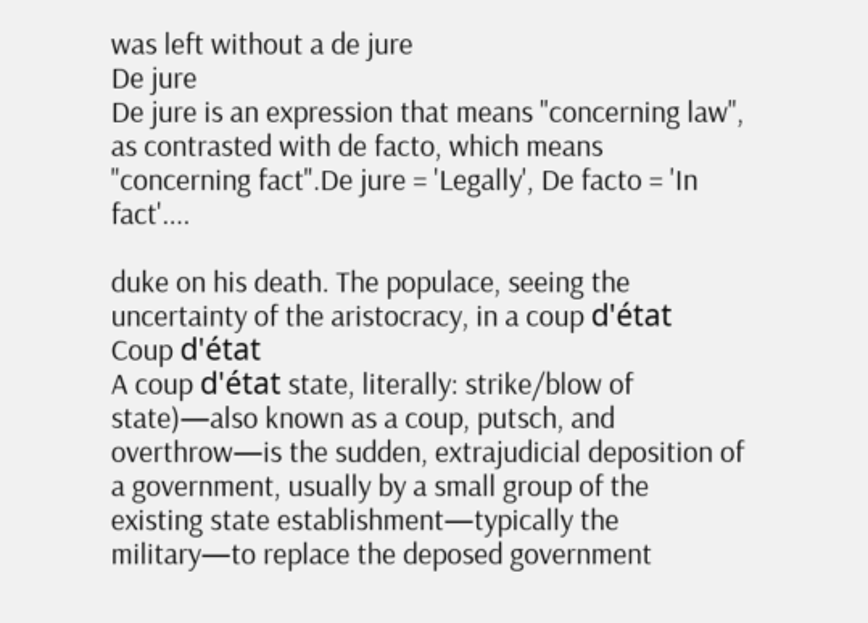was left without a de jure
De jure
De jure is an expression that means "concerning law", as contrasted with de facto, which means "concerning fact".De jure = 'Legally', De facto = 'In fact'....

duke on his death. The populace, seeing the uncertainty of the aristocracy, in a coup d'état
Coup d'état
A coup d'état state, literally: strike/blow of state)—also known as a coup, putsch, and overthrow—is the sudden, extrajudicial deposition of a government, usually by a small group of the existing state establishment—typically the military—to replace the deposed government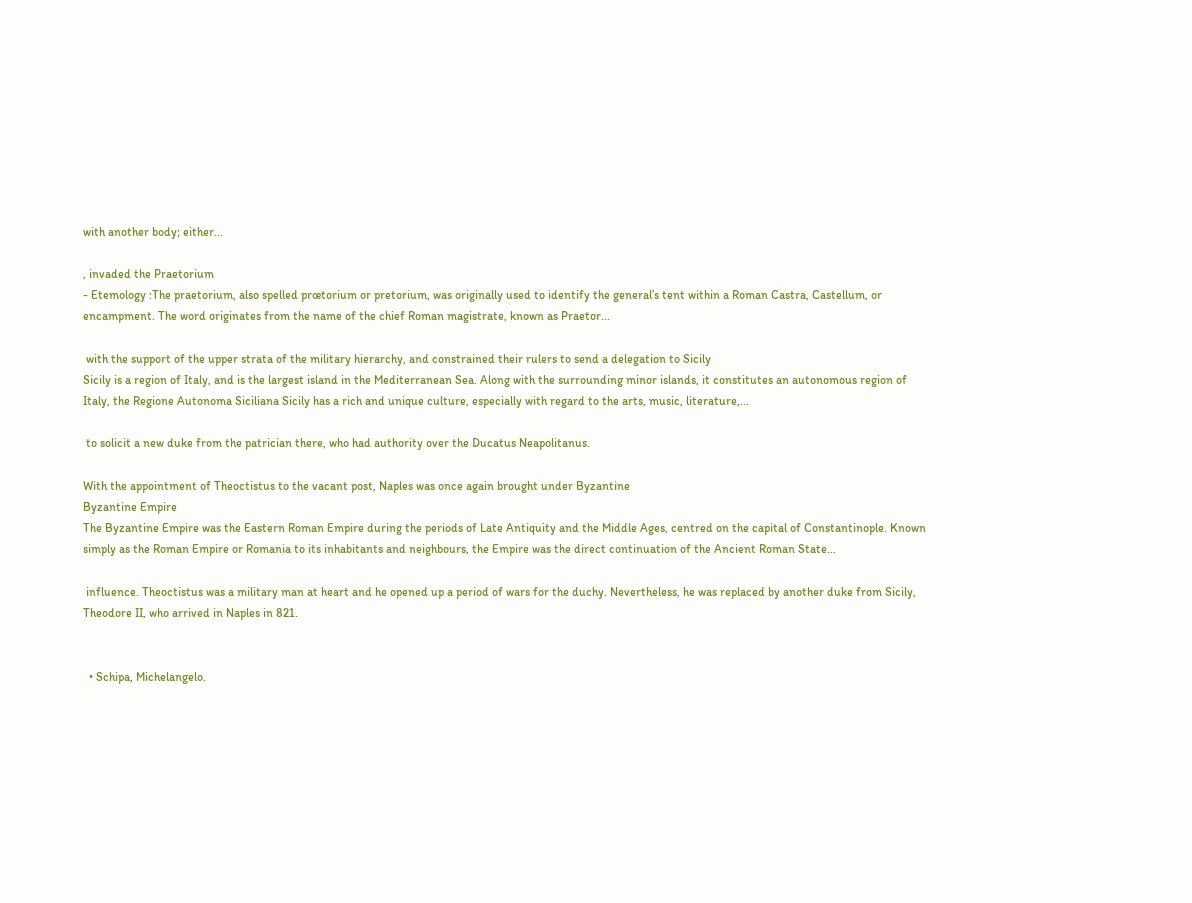with another body; either...

, invaded the Praetorium
- Etemology :The praetorium, also spelled prœtorium or pretorium, was originally used to identify the general’s tent within a Roman Castra, Castellum, or encampment. The word originates from the name of the chief Roman magistrate, known as Praetor...

 with the support of the upper strata of the military hierarchy, and constrained their rulers to send a delegation to Sicily
Sicily is a region of Italy, and is the largest island in the Mediterranean Sea. Along with the surrounding minor islands, it constitutes an autonomous region of Italy, the Regione Autonoma Siciliana Sicily has a rich and unique culture, especially with regard to the arts, music, literature,...

 to solicit a new duke from the patrician there, who had authority over the Ducatus Neapolitanus.

With the appointment of Theoctistus to the vacant post, Naples was once again brought under Byzantine
Byzantine Empire
The Byzantine Empire was the Eastern Roman Empire during the periods of Late Antiquity and the Middle Ages, centred on the capital of Constantinople. Known simply as the Roman Empire or Romania to its inhabitants and neighbours, the Empire was the direct continuation of the Ancient Roman State...

 influence. Theoctistus was a military man at heart and he opened up a period of wars for the duchy. Nevertheless, he was replaced by another duke from Sicily, Theodore II, who arrived in Naples in 821.


  • Schipa, Michelangelo.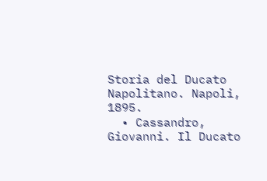Storia del Ducato Napolitano. Napoli, 1895.
  • Cassandro, Giovanni. Il Ducato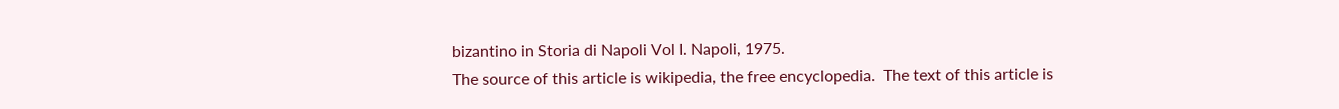bizantino in Storia di Napoli Vol I. Napoli, 1975.
The source of this article is wikipedia, the free encyclopedia.  The text of this article is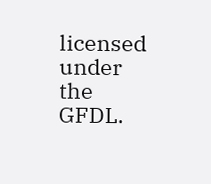licensed under the GFDL.